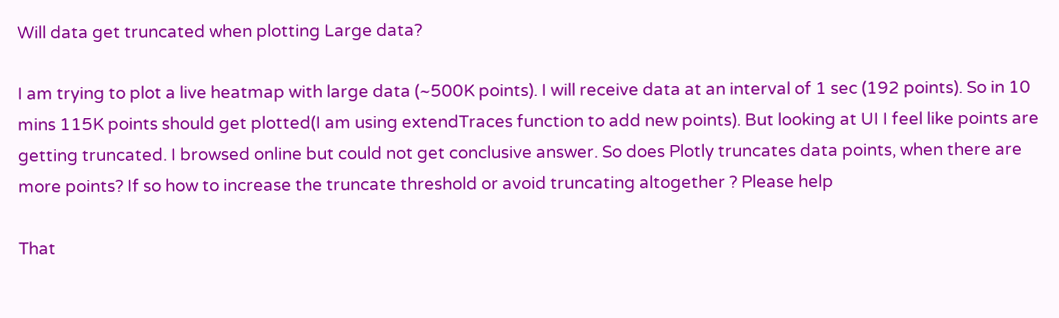Will data get truncated when plotting Large data?

I am trying to plot a live heatmap with large data (~500K points). I will receive data at an interval of 1 sec (192 points). So in 10 mins 115K points should get plotted(I am using extendTraces function to add new points). But looking at UI I feel like points are getting truncated. I browsed online but could not get conclusive answer. So does Plotly truncates data points, when there are more points? If so how to increase the truncate threshold or avoid truncating altogether ? Please help

That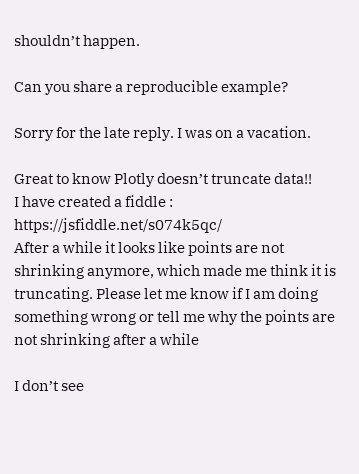shouldn’t happen.

Can you share a reproducible example?

Sorry for the late reply. I was on a vacation.

Great to know Plotly doesn’t truncate data!!
I have created a fiddle : https://jsfiddle.net/s074k5qc/
After a while it looks like points are not shrinking anymore, which made me think it is truncating. Please let me know if I am doing something wrong or tell me why the points are not shrinking after a while

I don’t see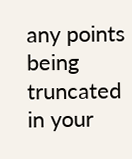any points being truncated in your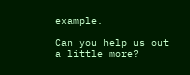example.

Can you help us out a little more?